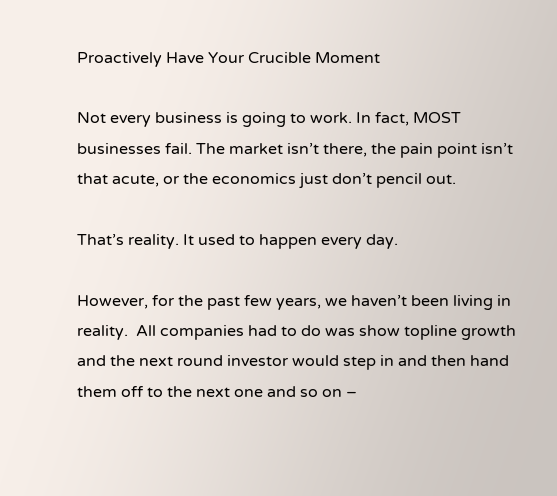Proactively Have Your Crucible Moment

Not every business is going to work. In fact, MOST businesses fail. The market isn’t there, the pain point isn’t that acute, or the economics just don’t pencil out.

That’s reality. It used to happen every day.

However, for the past few years, we haven’t been living in reality.  All companies had to do was show topline growth and the next round investor would step in and then hand them off to the next one and so on –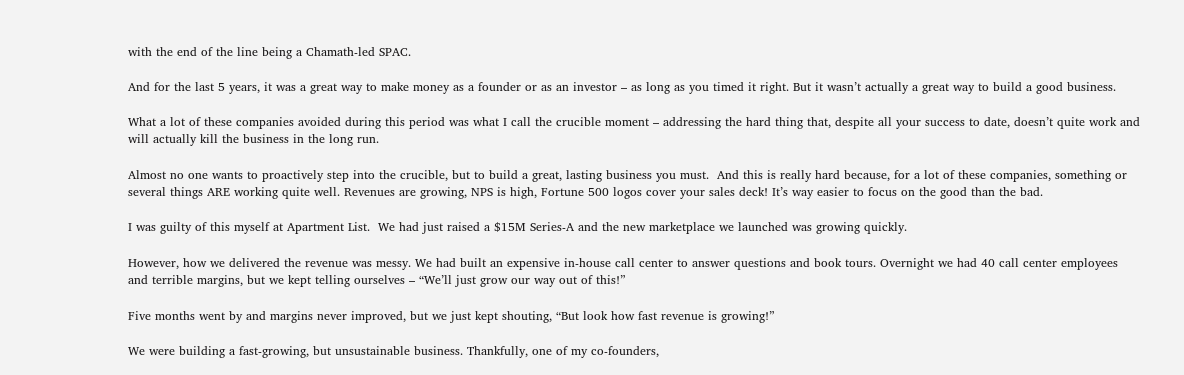with the end of the line being a Chamath-led SPAC.

And for the last 5 years, it was a great way to make money as a founder or as an investor – as long as you timed it right. But it wasn’t actually a great way to build a good business.

What a lot of these companies avoided during this period was what I call the crucible moment – addressing the hard thing that, despite all your success to date, doesn’t quite work and will actually kill the business in the long run.

Almost no one wants to proactively step into the crucible, but to build a great, lasting business you must.  And this is really hard because, for a lot of these companies, something or several things ARE working quite well. Revenues are growing, NPS is high, Fortune 500 logos cover your sales deck! It’s way easier to focus on the good than the bad.

I was guilty of this myself at Apartment List.  We had just raised a $15M Series-A and the new marketplace we launched was growing quickly.

However, how we delivered the revenue was messy. We had built an expensive in-house call center to answer questions and book tours. Overnight we had 40 call center employees and terrible margins, but we kept telling ourselves – “We’ll just grow our way out of this!”

Five months went by and margins never improved, but we just kept shouting, “But look how fast revenue is growing!”

We were building a fast-growing, but unsustainable business. Thankfully, one of my co-founders,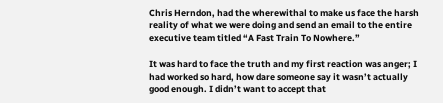Chris Herndon, had the wherewithal to make us face the harsh reality of what we were doing and send an email to the entire executive team titled “A Fast Train To Nowhere.”

It was hard to face the truth and my first reaction was anger; I had worked so hard, how dare someone say it wasn’t actually good enough. I didn’t want to accept that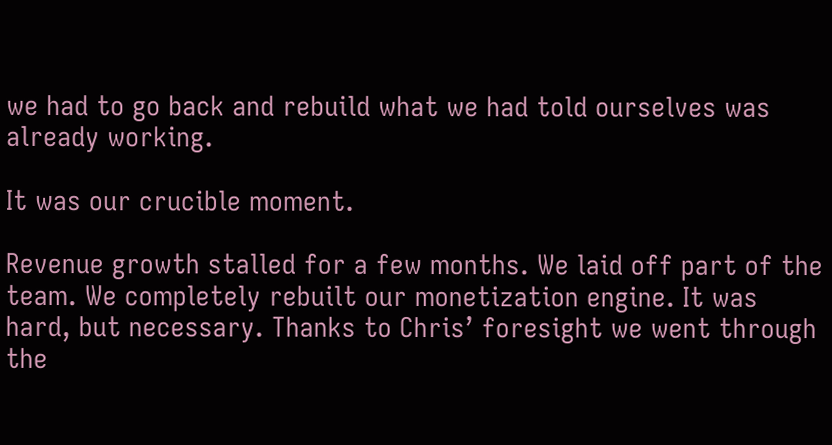we had to go back and rebuild what we had told ourselves was already working.

It was our crucible moment.

Revenue growth stalled for a few months. We laid off part of the team. We completely rebuilt our monetization engine. It was hard, but necessary. Thanks to Chris’ foresight we went through the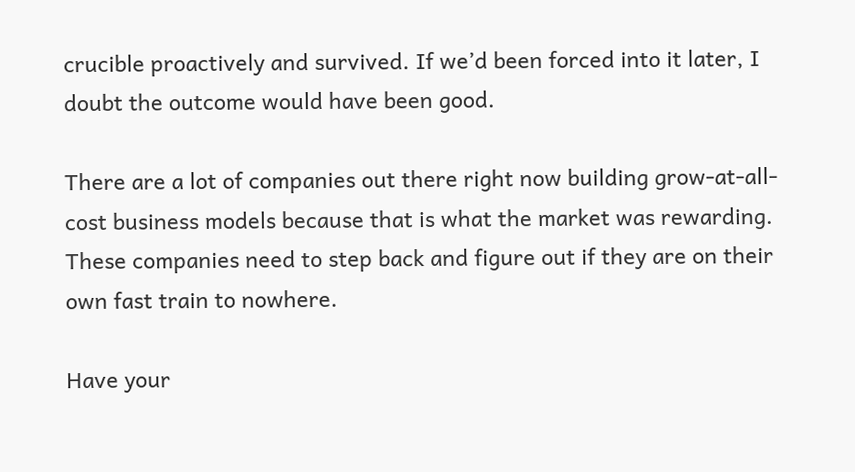crucible proactively and survived. If we’d been forced into it later, I doubt the outcome would have been good.

There are a lot of companies out there right now building grow-at-all-cost business models because that is what the market was rewarding. These companies need to step back and figure out if they are on their own fast train to nowhere.

Have your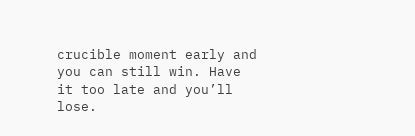crucible moment early and you can still win. Have it too late and you’ll lose.